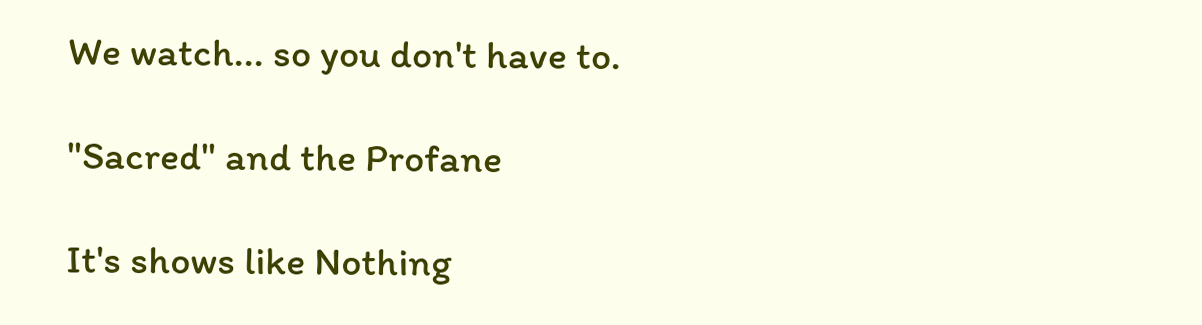We watch... so you don't have to.

"Sacred" and the Profane

It's shows like Nothing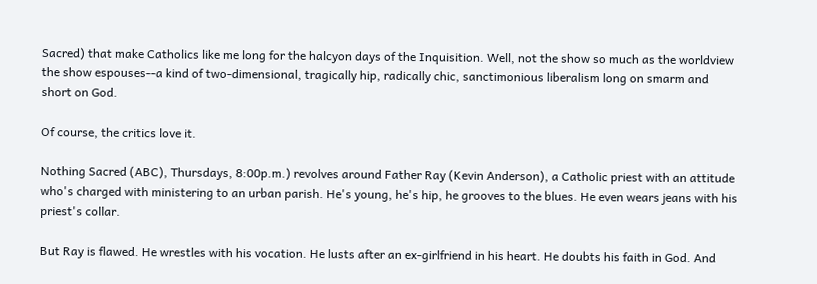Sacred) that make Catholics like me long for the halcyon days of the Inquisition. Well, not the show so much as the worldview the show espouses--a kind of two-dimensional, tragically hip, radically chic, sanctimonious liberalism long on smarm and short on God.

Of course, the critics love it.

Nothing Sacred (ABC), Thursdays, 8:00p.m.) revolves around Father Ray (Kevin Anderson), a Catholic priest with an attitude who's charged with ministering to an urban parish. He's young, he's hip, he grooves to the blues. He even wears jeans with his priest's collar.

But Ray is flawed. He wrestles with his vocation. He lusts after an ex-girlfriend in his heart. He doubts his faith in God. And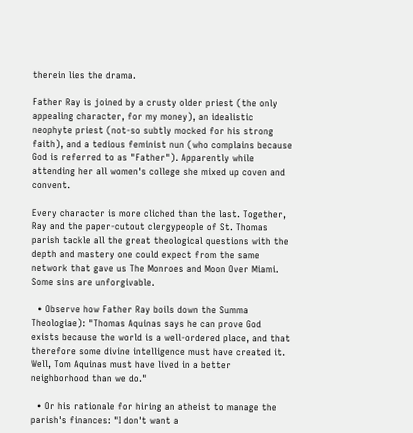therein lies the drama.

Father Ray is joined by a crusty older priest (the only appealing character, for my money), an idealistic neophyte priest (not-so subtly mocked for his strong faith), and a tedious feminist nun (who complains because God is referred to as "Father"). Apparently while attending her all women's college she mixed up coven and convent.

Every character is more cliched than the last. Together, Ray and the paper-cutout clergypeople of St. Thomas parish tackle all the great theological questions with the depth and mastery one could expect from the same network that gave us The Monroes and Moon Over Miami. Some sins are unforgivable.

  • Observe how Father Ray boils down the Summa Theologiae): "Thomas Aquinas says he can prove God exists because the world is a well-ordered place, and that therefore some divine intelligence must have created it. Well, Tom Aquinas must have lived in a better neighborhood than we do."

  • Or his rationale for hiring an atheist to manage the parish's finances: "I don't want a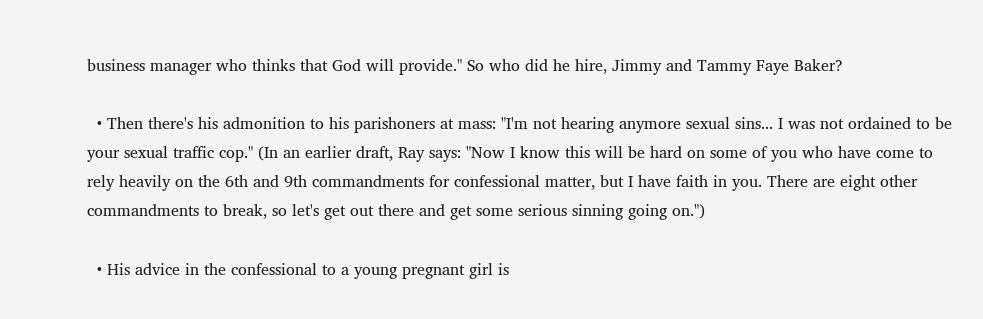business manager who thinks that God will provide." So who did he hire, Jimmy and Tammy Faye Baker?

  • Then there's his admonition to his parishoners at mass: "I'm not hearing anymore sexual sins... I was not ordained to be your sexual traffic cop." (In an earlier draft, Ray says: "Now I know this will be hard on some of you who have come to rely heavily on the 6th and 9th commandments for confessional matter, but I have faith in you. There are eight other commandments to break, so let's get out there and get some serious sinning going on.")

  • His advice in the confessional to a young pregnant girl is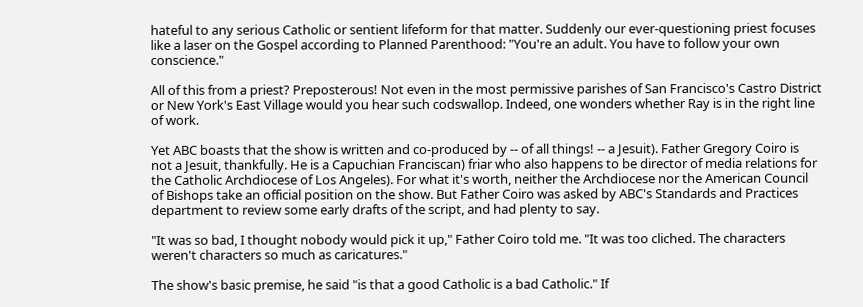hateful to any serious Catholic or sentient lifeform for that matter. Suddenly our ever-questioning priest focuses like a laser on the Gospel according to Planned Parenthood: "You're an adult. You have to follow your own conscience."

All of this from a priest? Preposterous! Not even in the most permissive parishes of San Francisco's Castro District or New York's East Village would you hear such codswallop. Indeed, one wonders whether Ray is in the right line of work.

Yet ABC boasts that the show is written and co-produced by -- of all things! -- a Jesuit). Father Gregory Coiro is not a Jesuit, thankfully. He is a Capuchian Franciscan) friar who also happens to be director of media relations for the Catholic Archdiocese of Los Angeles). For what it's worth, neither the Archdiocese nor the American Council of Bishops take an official position on the show. But Father Coiro was asked by ABC's Standards and Practices department to review some early drafts of the script, and had plenty to say.

"It was so bad, I thought nobody would pick it up," Father Coiro told me. "It was too cliched. The characters weren't characters so much as caricatures."

The show's basic premise, he said "is that a good Catholic is a bad Catholic." If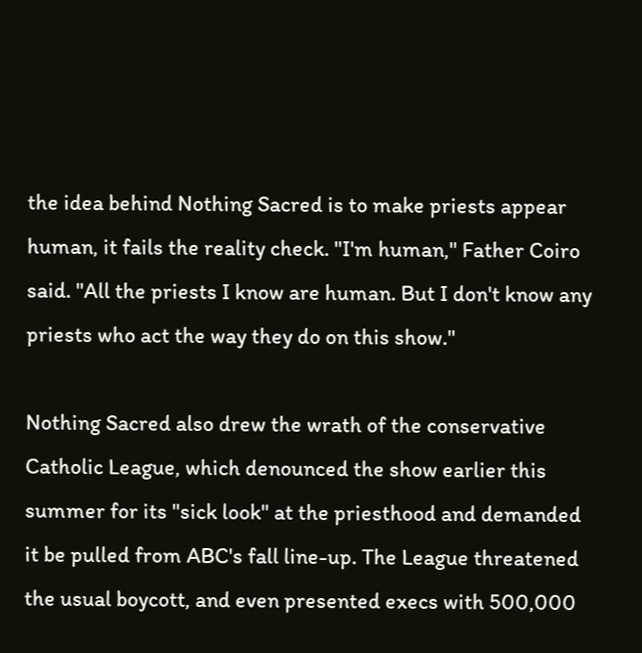the idea behind Nothing Sacred is to make priests appear human, it fails the reality check. "I'm human," Father Coiro said. "All the priests I know are human. But I don't know any priests who act the way they do on this show."

Nothing Sacred also drew the wrath of the conservative Catholic League, which denounced the show earlier this summer for its "sick look" at the priesthood and demanded it be pulled from ABC's fall line-up. The League threatened the usual boycott, and even presented execs with 500,000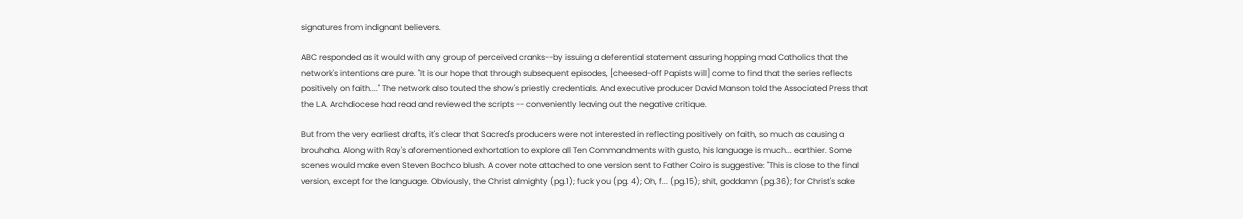signatures from indignant believers.

ABC responded as it would with any group of perceived cranks--by issuing a deferential statement assuring hopping mad Catholics that the network's intentions are pure. "It is our hope that through subsequent episodes, [cheesed-off Papists will] come to find that the series reflects positively on faith...." The network also touted the show's priestly credentials. And executive producer David Manson told the Associated Press that the L.A. Archdiocese had read and reviewed the scripts -- conveniently leaving out the negative critique.

But from the very earliest drafts, it's clear that Sacred's producers were not interested in reflecting positively on faith, so much as causing a brouhaha. Along with Ray's aforementioned exhortation to explore all Ten Commandments with gusto, his language is much... earthier. Some scenes would make even Steven Bochco blush. A cover note attached to one version sent to Father Coiro is suggestive: "This is close to the final version, except for the language. Obviously, the Christ almighty (pg.1); fuck you (pg. 4); Oh, f... (pg.15); shit, goddamn (pg.36); for Christ's sake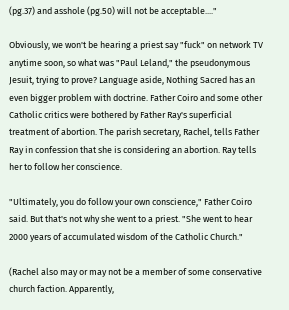(pg.37) and asshole (pg.50) will not be acceptable...."

Obviously, we won't be hearing a priest say "fuck" on network TV anytime soon, so what was "Paul Leland," the pseudonymous Jesuit, trying to prove? Language aside, Nothing Sacred has an even bigger problem with doctrine. Father Coiro and some other Catholic critics were bothered by Father Ray's superficial treatment of abortion. The parish secretary, Rachel, tells Father Ray in confession that she is considering an abortion. Ray tells her to follow her conscience.

"Ultimately, you do follow your own conscience," Father Coiro said. But that's not why she went to a priest. "She went to hear 2000 years of accumulated wisdom of the Catholic Church."

(Rachel also may or may not be a member of some conservative church faction. Apparently,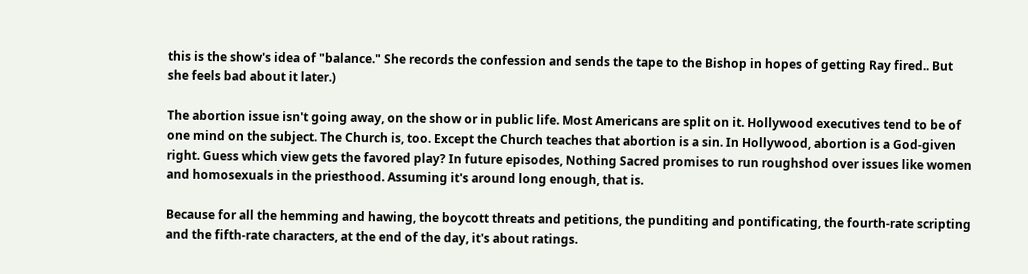this is the show's idea of "balance." She records the confession and sends the tape to the Bishop in hopes of getting Ray fired.. But she feels bad about it later.)

The abortion issue isn't going away, on the show or in public life. Most Americans are split on it. Hollywood executives tend to be of one mind on the subject. The Church is, too. Except the Church teaches that abortion is a sin. In Hollywood, abortion is a God-given right. Guess which view gets the favored play? In future episodes, Nothing Sacred promises to run roughshod over issues like women and homosexuals in the priesthood. Assuming it's around long enough, that is.

Because for all the hemming and hawing, the boycott threats and petitions, the punditing and pontificating, the fourth-rate scripting and the fifth-rate characters, at the end of the day, it's about ratings.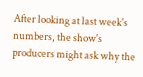After looking at last week's numbers, the show's producers might ask why the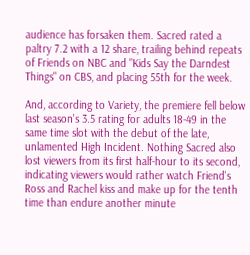audience has forsaken them. Sacred rated a paltry 7.2 with a 12 share, trailing behind repeats of Friends on NBC and "Kids Say the Darndest Things" on CBS, and placing 55th for the week.

And, according to Variety, the premiere fell below last season's 3.5 rating for adults 18-49 in the same time slot with the debut of the late, unlamented High Incident. Nothing Sacred also lost viewers from its first half-hour to its second, indicating viewers would rather watch Friend's Ross and Rachel kiss and make up for the tenth time than endure another minute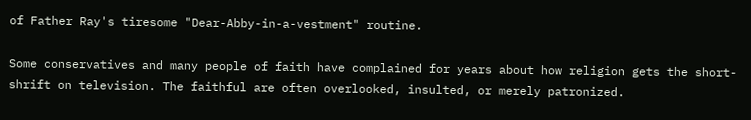of Father Ray's tiresome "Dear-Abby-in-a-vestment" routine.

Some conservatives and many people of faith have complained for years about how religion gets the short-shrift on television. The faithful are often overlooked, insulted, or merely patronized.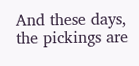And these days, the pickings are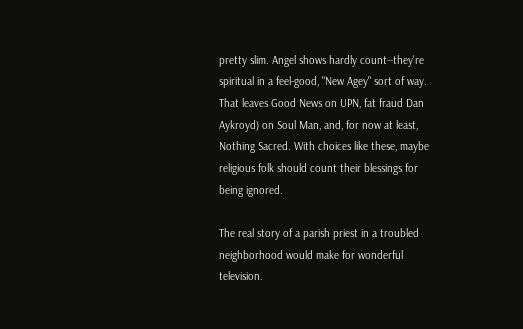pretty slim. Angel shows hardly count--they're spiritual in a feel-good, "New Agey" sort of way. That leaves Good News on UPN, fat fraud Dan Aykroyd) on Soul Man, and, for now at least, Nothing Sacred. With choices like these, maybe religious folk should count their blessings for being ignored.

The real story of a parish priest in a troubled neighborhood would make for wonderful television.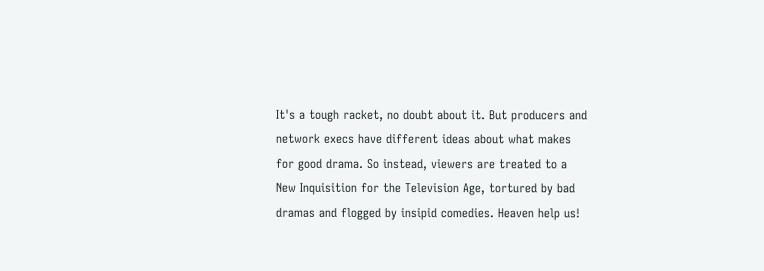It's a tough racket, no doubt about it. But producers and network execs have different ideas about what makes for good drama. So instead, viewers are treated to a New Inquisition for the Television Age, tortured by bad dramas and flogged by insipid comedies. Heaven help us!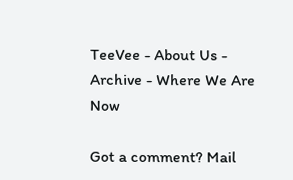TeeVee - About Us - Archive - Where We Are Now

Got a comment? Mail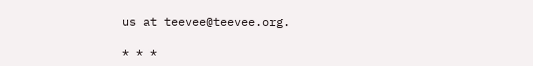us at teevee@teevee.org.

* * *